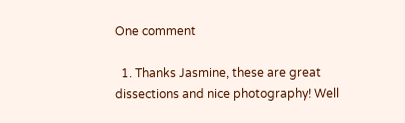One comment

  1. Thanks Jasmine, these are great dissections and nice photography! Well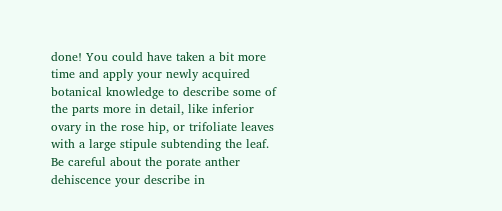done! You could have taken a bit more time and apply your newly acquired botanical knowledge to describe some of the parts more in detail, like inferior ovary in the rose hip, or trifoliate leaves with a large stipule subtending the leaf. Be careful about the porate anther dehiscence your describe in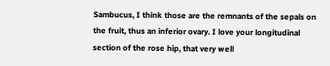Sambucus, I think those are the remnants of the sepals on the fruit, thus an inferior ovary. I love your longitudinal section of the rose hip, that very well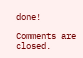done!

Comments are closed.